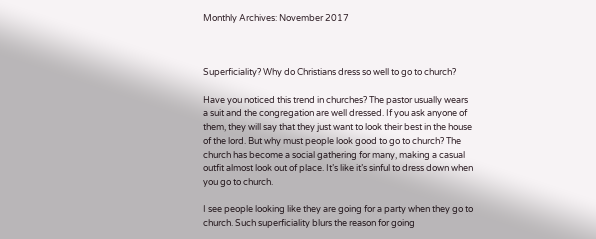Monthly Archives: November 2017



Superficiality? Why do Christians dress so well to go to church?

Have you noticed this trend in churches? The pastor usually wears a suit and the congregation are well dressed. If you ask anyone of them, they will say that they just want to look their best in the house of the lord. But why must people look good to go to church? The church has become a social gathering for many, making a casual outfit almost look out of place. It’s like it’s sinful to dress down when you go to church.

I see people looking like they are going for a party when they go to church. Such superficiality blurs the reason for going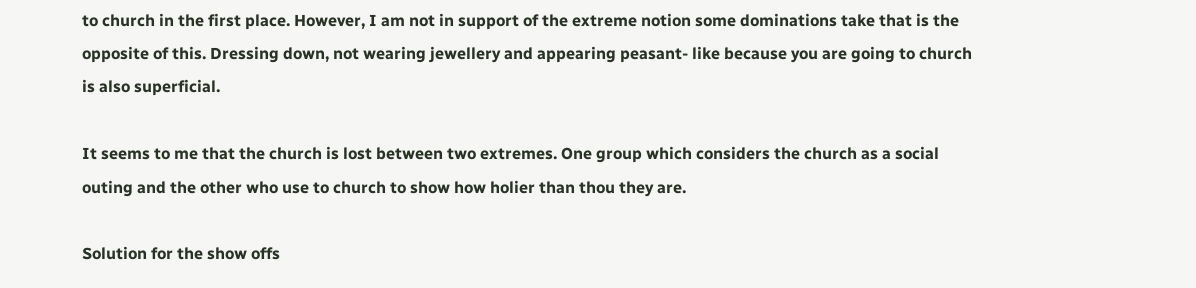to church in the first place. However, I am not in support of the extreme notion some dominations take that is the opposite of this. Dressing down, not wearing jewellery and appearing peasant- like because you are going to church is also superficial.

It seems to me that the church is lost between two extremes. One group which considers the church as a social outing and the other who use to church to show how holier than thou they are.

Solution for the show offs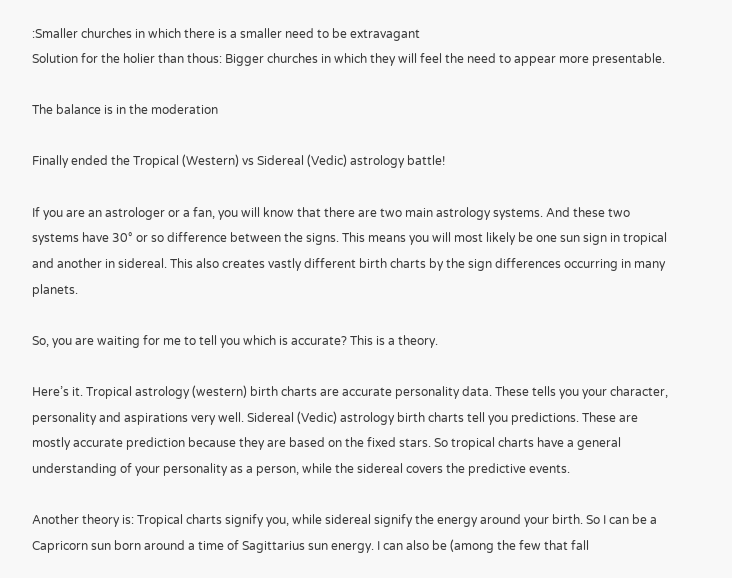:Smaller churches in which there is a smaller need to be extravagant
Solution for the holier than thous: Bigger churches in which they will feel the need to appear more presentable.

The balance is in the moderation

Finally ended the Tropical (Western) vs Sidereal (Vedic) astrology battle!

If you are an astrologer or a fan, you will know that there are two main astrology systems. And these two systems have 30° or so difference between the signs. This means you will most likely be one sun sign in tropical and another in sidereal. This also creates vastly different birth charts by the sign differences occurring in many planets.

So, you are waiting for me to tell you which is accurate? This is a theory.

Here’s it. Tropical astrology (western) birth charts are accurate personality data. These tells you your character, personality and aspirations very well. Sidereal (Vedic) astrology birth charts tell you predictions. These are mostly accurate prediction because they are based on the fixed stars. So tropical charts have a general understanding of your personality as a person, while the sidereal covers the predictive events.

Another theory is: Tropical charts signify you, while sidereal signify the energy around your birth. So I can be a Capricorn sun born around a time of Sagittarius sun energy. I can also be (among the few that fall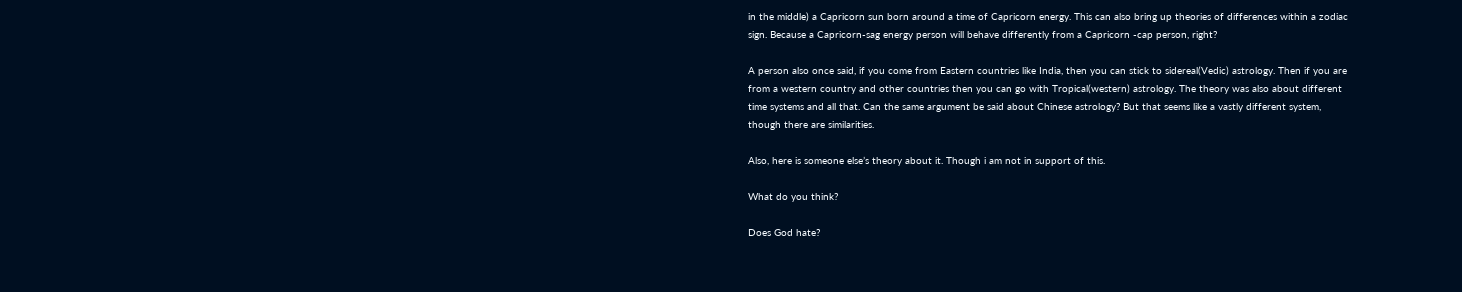in the middle) a Capricorn sun born around a time of Capricorn energy. This can also bring up theories of differences within a zodiac sign. Because a Capricorn-sag energy person will behave differently from a Capricorn -cap person, right?

A person also once said, if you come from Eastern countries like India, then you can stick to sidereal(Vedic) astrology. Then if you are from a western country and other countries then you can go with Tropical(western) astrology. The theory was also about different time systems and all that. Can the same argument be said about Chinese astrology? But that seems like a vastly different system, though there are similarities.

Also, here is someone else’s theory about it. Though i am not in support of this.

What do you think?

Does God hate?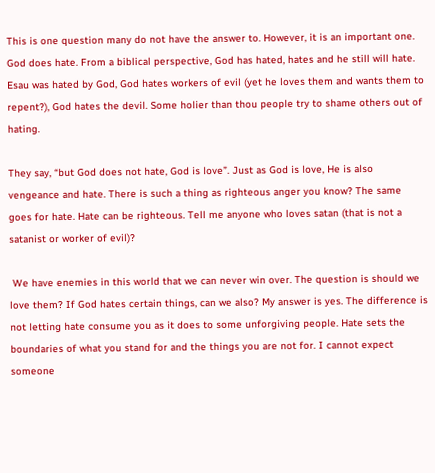This is one question many do not have the answer to. However, it is an important one. God does hate. From a biblical perspective, God has hated, hates and he still will hate. Esau was hated by God, God hates workers of evil (yet he loves them and wants them to repent?), God hates the devil. Some holier than thou people try to shame others out of hating.

They say, “but God does not hate, God is love”. Just as God is love, He is also vengeance and hate. There is such a thing as righteous anger you know? The same goes for hate. Hate can be righteous. Tell me anyone who loves satan (that is not a satanist or worker of evil)?

 We have enemies in this world that we can never win over. The question is should we love them? If God hates certain things, can we also? My answer is yes. The difference is not letting hate consume you as it does to some unforgiving people. Hate sets the boundaries of what you stand for and the things you are not for. I cannot expect someone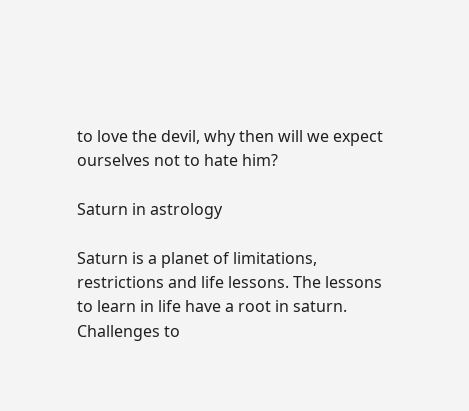to love the devil, why then will we expect ourselves not to hate him?

Saturn in astrology

Saturn is a planet of limitations, restrictions and life lessons. The lessons to learn in life have a root in saturn. Challenges to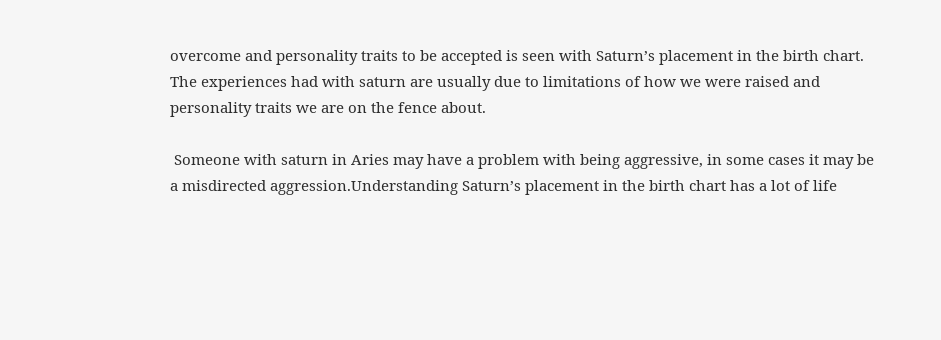overcome and personality traits to be accepted is seen with Saturn’s placement in the birth chart. The experiences had with saturn are usually due to limitations of how we were raised and personality traits we are on the fence about.

 Someone with saturn in Aries may have a problem with being aggressive, in some cases it may be a misdirected aggression.Understanding Saturn’s placement in the birth chart has a lot of life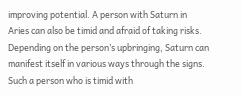improving potential. A person with Saturn in Aries can also be timid and afraid of taking risks. Depending on the person’s upbringing, Saturn can manifest itself in various ways through the signs. Such a person who is timid with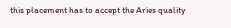this placement has to accept the Aries quality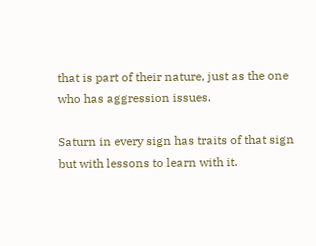that is part of their nature, just as the one who has aggression issues.

Saturn in every sign has traits of that sign but with lessons to learn with it.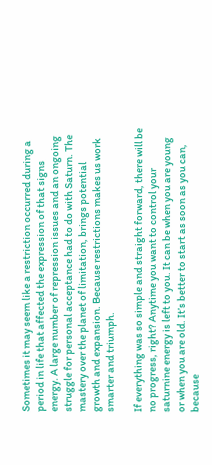Sometimes it may seem like a restriction occurred during a period in life that affected the expression of that signs energy. A large number of repression issues and an ongoing struggle for personal acceptance had to do with Saturn. The mastery over the planet of limitation, brings potential growth and expansion. Because restrictions makes us work smarter and triumph.

If everything was so simple and straight forward, there will be no progress, right? Anytime you want to control your saturnine energy is left to you. It can be when you are young or when you are old. It’s better to start as soon as you can, because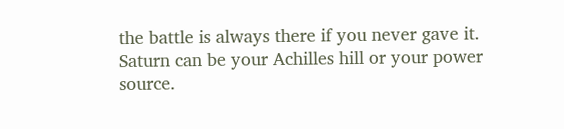the battle is always there if you never gave it. Saturn can be your Achilles hill or your power source.